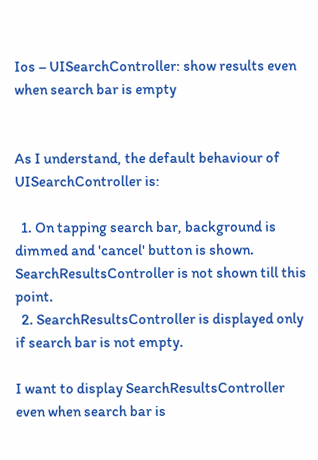Ios – UISearchController: show results even when search bar is empty


As I understand, the default behaviour of UISearchController is:

  1. On tapping search bar, background is dimmed and 'cancel' button is shown. SearchResultsController is not shown till this point.
  2. SearchResultsController is displayed only if search bar is not empty.

I want to display SearchResultsController even when search bar is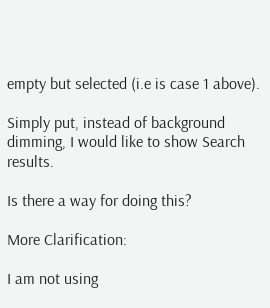empty but selected (i.e is case 1 above).

Simply put, instead of background dimming, I would like to show Search results.

Is there a way for doing this?

More Clarification:

I am not using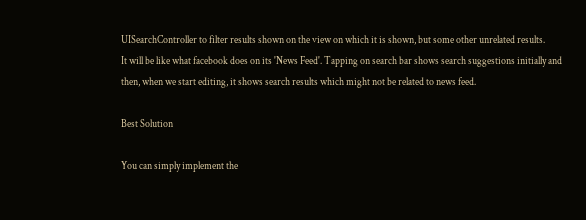UISearchController to filter results shown on the view on which it is shown, but some other unrelated results.
It will be like what facebook does on its 'News Feed'. Tapping on search bar shows search suggestions initially and then, when we start editing, it shows search results which might not be related to news feed.

Best Solution

You can simply implement the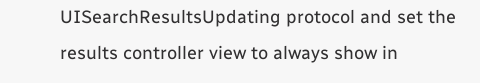UISearchResultsUpdating protocol and set the results controller view to always show in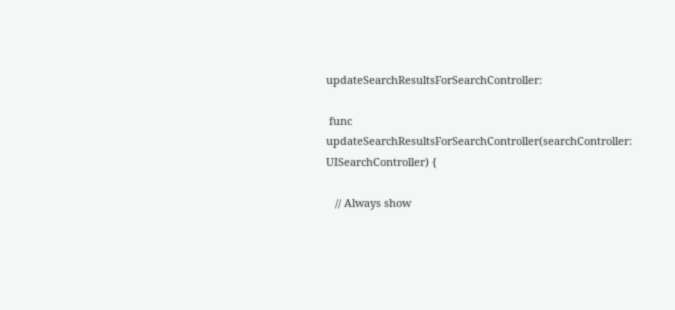updateSearchResultsForSearchController:

 func updateSearchResultsForSearchController(searchController: UISearchController) {

   // Always show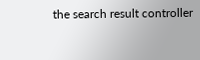the search result controller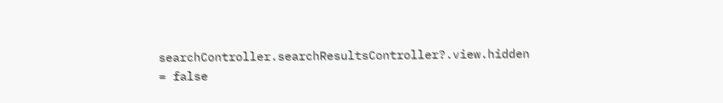searchController.searchResultsController?.view.hidden = false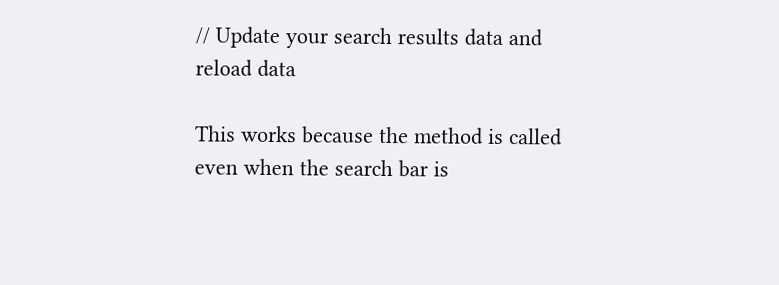// Update your search results data and reload data

This works because the method is called even when the search bar is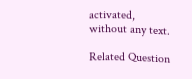activated, without any text.

Related Question